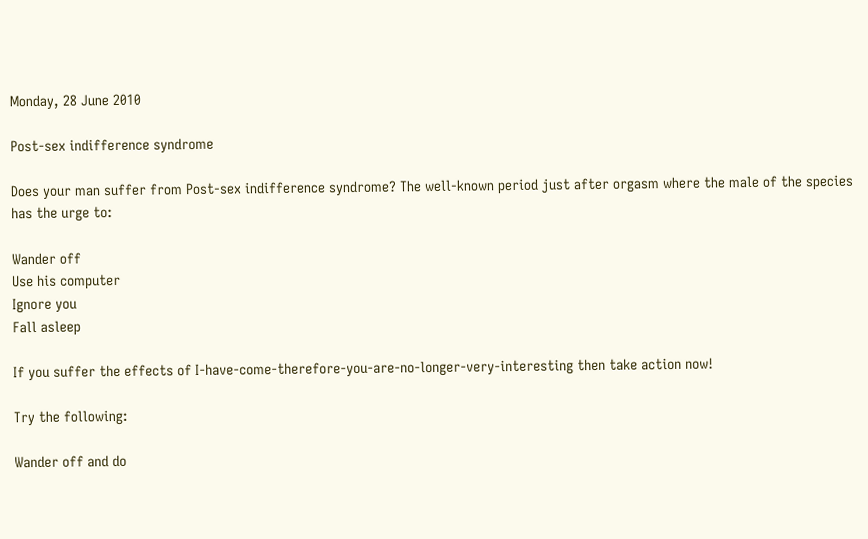Monday, 28 June 2010

Post-sex indifference syndrome

Does your man suffer from Post-sex indifference syndrome? The well-known period just after orgasm where the male of the species has the urge to:

Wander off
Use his computer
Ignore you
Fall asleep

If you suffer the effects of I-have-come-therefore-you-are-no-longer-very-interesting then take action now!

Try the following:

Wander off and do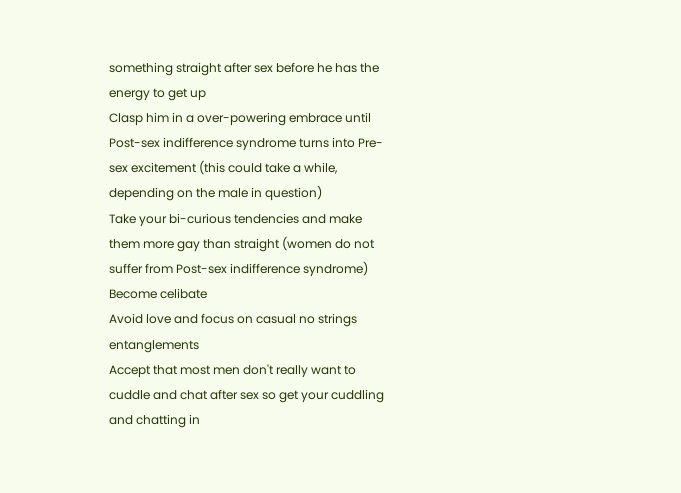something straight after sex before he has the energy to get up
Clasp him in a over-powering embrace until Post-sex indifference syndrome turns into Pre-sex excitement (this could take a while, depending on the male in question)
Take your bi-curious tendencies and make them more gay than straight (women do not suffer from Post-sex indifference syndrome)
Become celibate
Avoid love and focus on casual no strings entanglements
Accept that most men don't really want to cuddle and chat after sex so get your cuddling and chatting in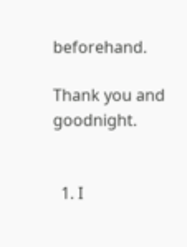beforehand.

Thank you and goodnight.


  1. I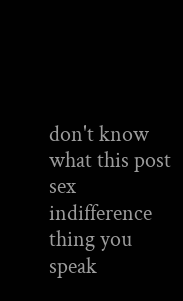don't know what this post sex indifference thing you speak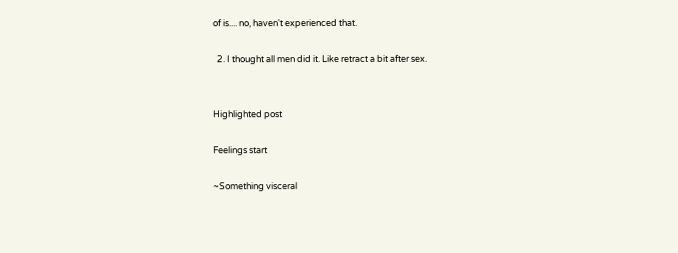of is.... no, haven't experienced that.

  2. I thought all men did it. Like retract a bit after sex.


Highlighted post

Feelings start

~Something visceral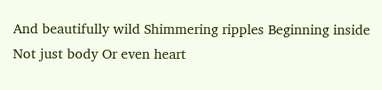And beautifully wild Shimmering ripples Beginning inside Not just body Or even heart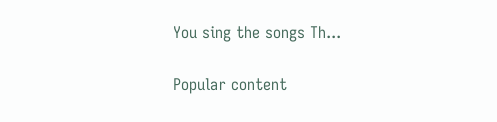You sing the songs Th...

Popular content